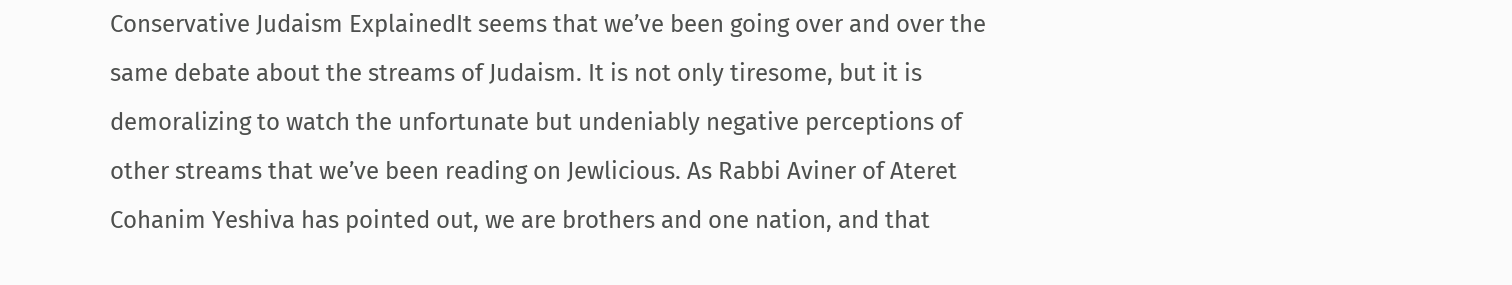Conservative Judaism ExplainedIt seems that we’ve been going over and over the same debate about the streams of Judaism. It is not only tiresome, but it is demoralizing to watch the unfortunate but undeniably negative perceptions of other streams that we’ve been reading on Jewlicious. As Rabbi Aviner of Ateret Cohanim Yeshiva has pointed out, we are brothers and one nation, and that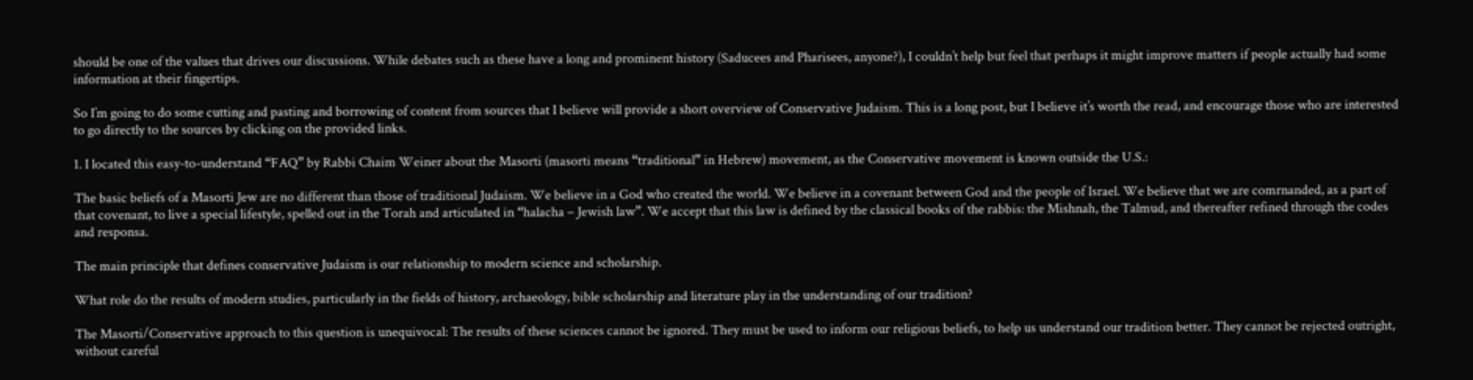should be one of the values that drives our discussions. While debates such as these have a long and prominent history (Saducees and Pharisees, anyone?), I couldn’t help but feel that perhaps it might improve matters if people actually had some information at their fingertips.

So I’m going to do some cutting and pasting and borrowing of content from sources that I believe will provide a short overview of Conservative Judaism. This is a long post, but I believe it’s worth the read, and encourage those who are interested to go directly to the sources by clicking on the provided links.

1. I located this easy-to-understand “FAQ” by Rabbi Chaim Weiner about the Masorti (masorti means “traditional” in Hebrew) movement, as the Conservative movement is known outside the U.S.:

The basic beliefs of a Masorti Jew are no different than those of traditional Judaism. We believe in a God who created the world. We believe in a covenant between God and the people of Israel. We believe that we are comrnanded, as a part of that covenant, to live a special lifestyle, spelled out in the Torah and articulated in “halacha – Jewish law”. We accept that this law is defined by the classical books of the rabbis: the Mishnah, the Talmud, and thereafter refined through the codes and responsa.

The main principle that defines conservative Judaism is our relationship to modern science and scholarship.

What role do the results of modern studies, particularly in the fields of history, archaeology, bible scholarship and literature play in the understanding of our tradition?

The Masorti/Conservative approach to this question is unequivocal: The results of these sciences cannot be ignored. They must be used to inform our religious beliefs, to help us understand our tradition better. They cannot be rejected outright, without careful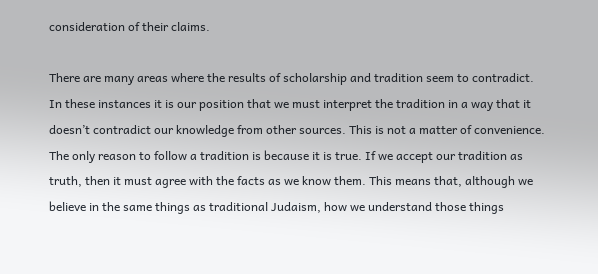consideration of their claims.

There are many areas where the results of scholarship and tradition seem to contradict. In these instances it is our position that we must interpret the tradition in a way that it doesn’t contradict our knowledge from other sources. This is not a matter of convenience. The only reason to follow a tradition is because it is true. If we accept our tradition as truth, then it must agree with the facts as we know them. This means that, although we believe in the same things as traditional Judaism, how we understand those things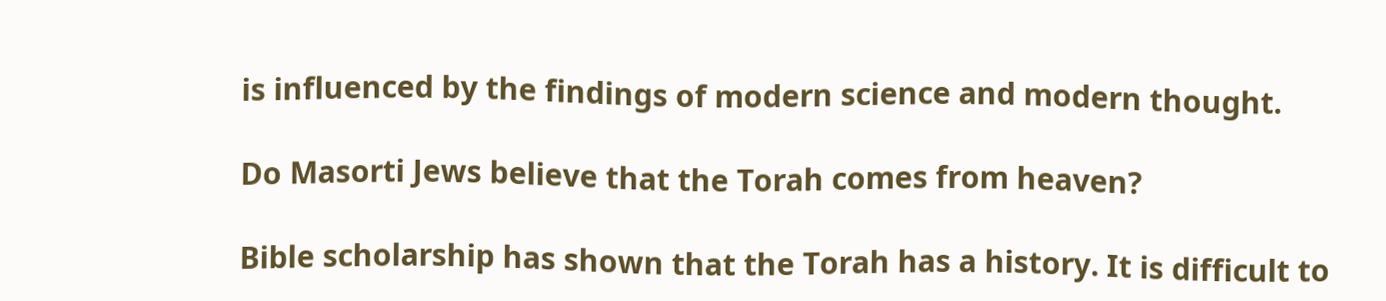is influenced by the findings of modern science and modern thought.

Do Masorti Jews believe that the Torah comes from heaven?

Bible scholarship has shown that the Torah has a history. It is difficult to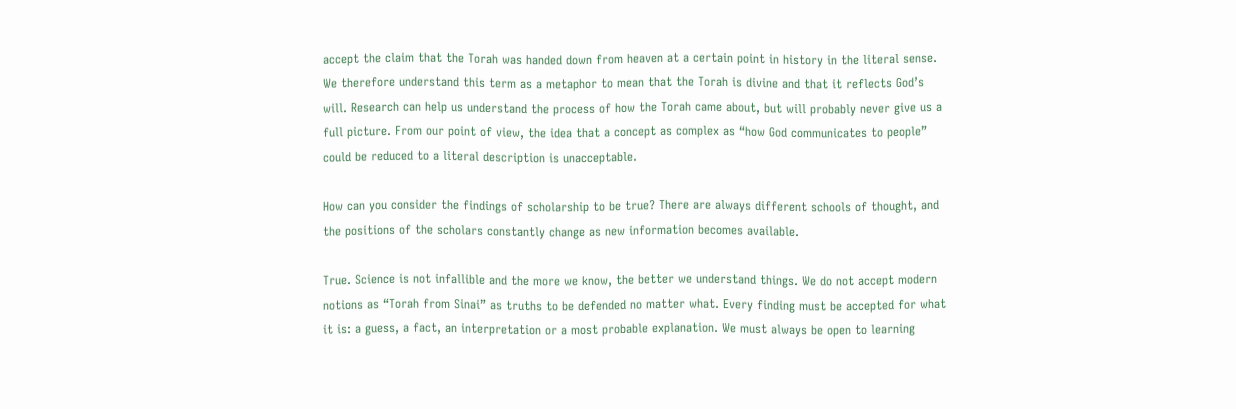accept the claim that the Torah was handed down from heaven at a certain point in history in the literal sense. We therefore understand this term as a metaphor to mean that the Torah is divine and that it reflects God’s will. Research can help us understand the process of how the Torah came about, but will probably never give us a full picture. From our point of view, the idea that a concept as complex as “how God communicates to people” could be reduced to a literal description is unacceptable.

How can you consider the findings of scholarship to be true? There are always different schools of thought, and the positions of the scholars constantly change as new information becomes available.

True. Science is not infallible and the more we know, the better we understand things. We do not accept modern notions as “Torah from Sinai” as truths to be defended no matter what. Every finding must be accepted for what it is: a guess, a fact, an interpretation or a most probable explanation. We must always be open to learning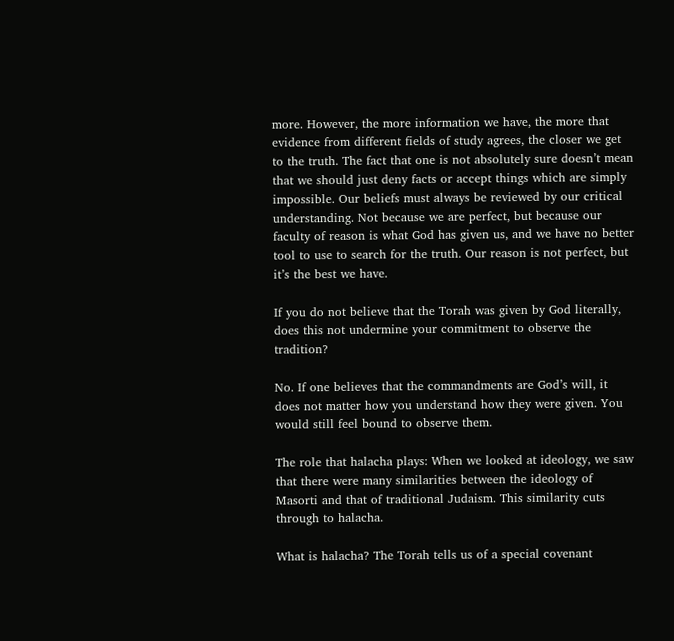more. However, the more information we have, the more that evidence from different fields of study agrees, the closer we get to the truth. The fact that one is not absolutely sure doesn’t mean that we should just deny facts or accept things which are simply impossible. Our beliefs must always be reviewed by our critical understanding. Not because we are perfect, but because our faculty of reason is what God has given us, and we have no better tool to use to search for the truth. Our reason is not perfect, but it’s the best we have.

If you do not believe that the Torah was given by God literally, does this not undermine your commitment to observe the tradition?

No. If one believes that the commandments are God’s will, it does not matter how you understand how they were given. You would still feel bound to observe them.

The role that halacha plays: When we looked at ideology, we saw that there were many similarities between the ideology of Masorti and that of traditional Judaism. This similarity cuts through to halacha.

What is halacha? The Torah tells us of a special covenant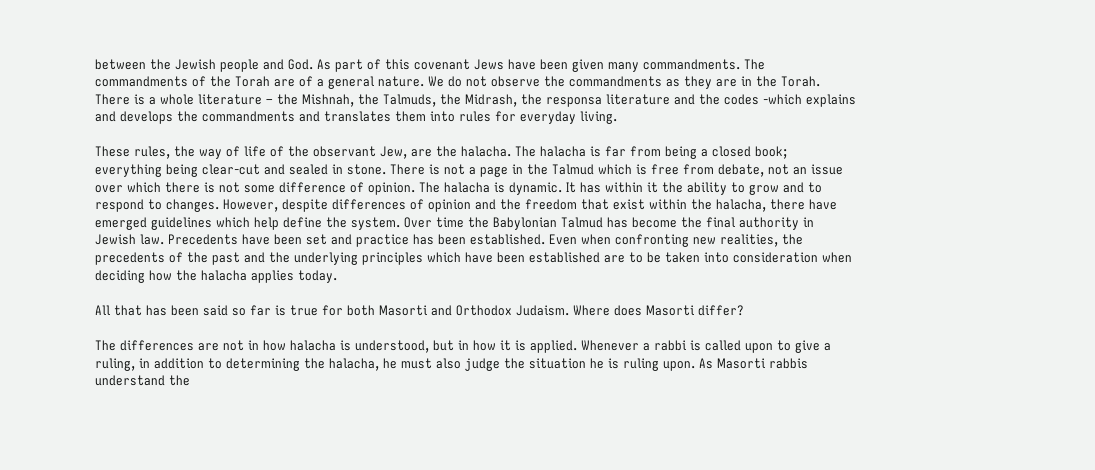between the Jewish people and God. As part of this covenant Jews have been given many commandments. The commandments of the Torah are of a general nature. We do not observe the commandments as they are in the Torah. There is a whole literature – the Mishnah, the Talmuds, the Midrash, the responsa literature and the codes -which explains and develops the commandments and translates them into rules for everyday living.

These rules, the way of life of the observant Jew, are the halacha. The halacha is far from being a closed book; everything being clear-cut and sealed in stone. There is not a page in the Talmud which is free from debate, not an issue over which there is not some difference of opinion. The halacha is dynamic. It has within it the ability to grow and to respond to changes. However, despite differences of opinion and the freedom that exist within the halacha, there have emerged guidelines which help define the system. Over time the Babylonian Talmud has become the final authority in Jewish law. Precedents have been set and practice has been established. Even when confronting new realities, the precedents of the past and the underlying principles which have been established are to be taken into consideration when deciding how the halacha applies today.

All that has been said so far is true for both Masorti and Orthodox Judaism. Where does Masorti differ?

The differences are not in how halacha is understood, but in how it is applied. Whenever a rabbi is called upon to give a ruling, in addition to determining the halacha, he must also judge the situation he is ruling upon. As Masorti rabbis understand the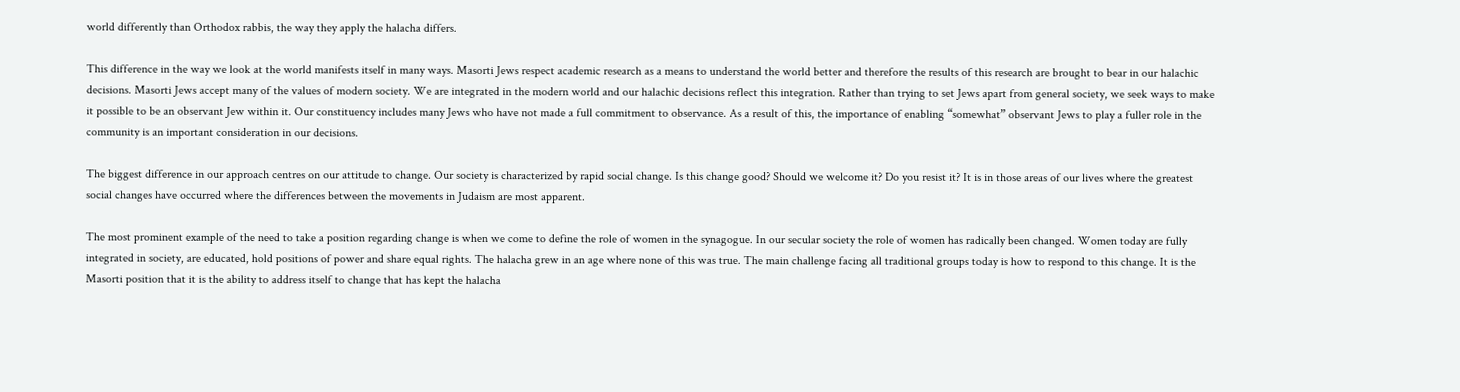world differently than Orthodox rabbis, the way they apply the halacha differs.

This difference in the way we look at the world manifests itself in many ways. Masorti Jews respect academic research as a means to understand the world better and therefore the results of this research are brought to bear in our halachic decisions. Masorti Jews accept many of the values of modern society. We are integrated in the modern world and our halachic decisions reflect this integration. Rather than trying to set Jews apart from general society, we seek ways to make it possible to be an observant Jew within it. Our constituency includes many Jews who have not made a full commitment to observance. As a result of this, the importance of enabling “somewhat” observant Jews to play a fuller role in the community is an important consideration in our decisions.

The biggest difference in our approach centres on our attitude to change. Our society is characterized by rapid social change. Is this change good? Should we welcome it? Do you resist it? It is in those areas of our lives where the greatest social changes have occurred where the differences between the movements in Judaism are most apparent.

The most prominent example of the need to take a position regarding change is when we come to define the role of women in the synagogue. In our secular society the role of women has radically been changed. Women today are fully integrated in society, are educated, hold positions of power and share equal rights. The halacha grew in an age where none of this was true. The main challenge facing all traditional groups today is how to respond to this change. It is the Masorti position that it is the ability to address itself to change that has kept the halacha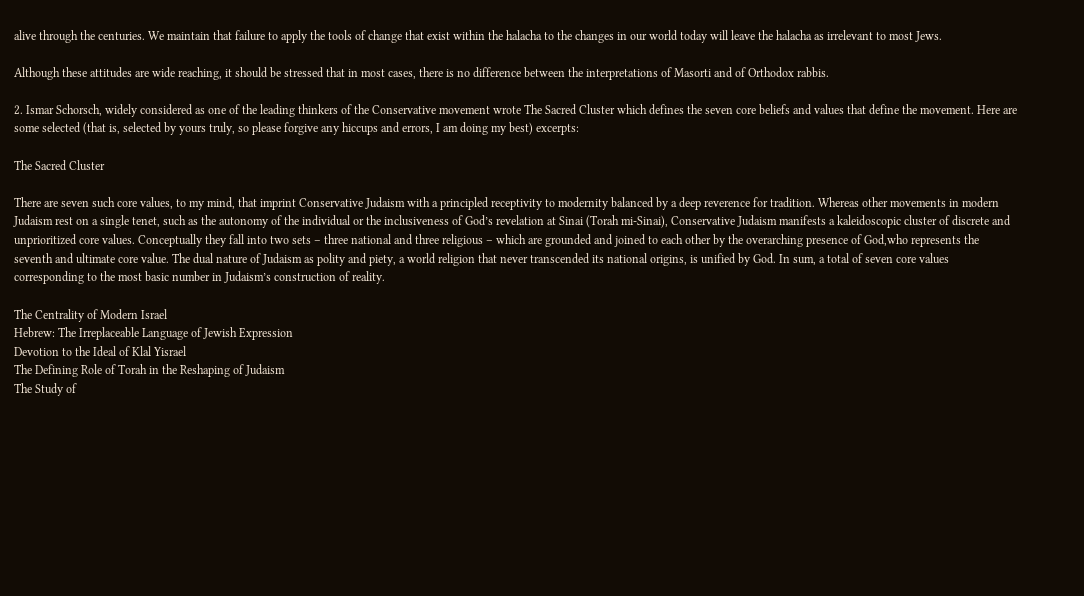alive through the centuries. We maintain that failure to apply the tools of change that exist within the halacha to the changes in our world today will leave the halacha as irrelevant to most Jews.

Although these attitudes are wide reaching, it should be stressed that in most cases, there is no difference between the interpretations of Masorti and of Orthodox rabbis.

2. Ismar Schorsch, widely considered as one of the leading thinkers of the Conservative movement wrote The Sacred Cluster which defines the seven core beliefs and values that define the movement. Here are some selected (that is, selected by yours truly, so please forgive any hiccups and errors, I am doing my best) excerpts:

The Sacred Cluster

There are seven such core values, to my mind, that imprint Conservative Judaism with a principled receptivity to modernity balanced by a deep reverence for tradition. Whereas other movements in modern Judaism rest on a single tenet, such as the autonomy of the individual or the inclusiveness of God’s revelation at Sinai (Torah mi-Sinai), Conservative Judaism manifests a kaleidoscopic cluster of discrete and unprioritized core values. Conceptually they fall into two sets – three national and three religious – which are grounded and joined to each other by the overarching presence of God,who represents the seventh and ultimate core value. The dual nature of Judaism as polity and piety, a world religion that never transcended its national origins, is unified by God. In sum, a total of seven core values corresponding to the most basic number in Judaism’s construction of reality.

The Centrality of Modern Israel
Hebrew: The Irreplaceable Language of Jewish Expression
Devotion to the Ideal of Klal Yisrael
The Defining Role of Torah in the Reshaping of Judaism
The Study of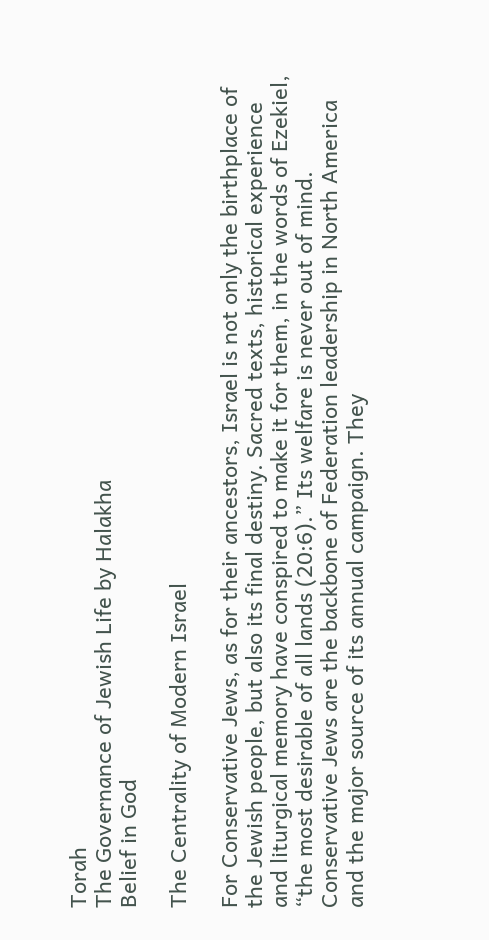Torah
The Governance of Jewish Life by Halakha
Belief in God

The Centrality of Modern Israel

For Conservative Jews, as for their ancestors, Israel is not only the birthplace of the Jewish people, but also its final destiny. Sacred texts, historical experience and liturgical memory have conspired to make it for them, in the words of Ezekiel, “the most desirable of all lands (20:6).” Its welfare is never out of mind. Conservative Jews are the backbone of Federation leadership in North America and the major source of its annual campaign. They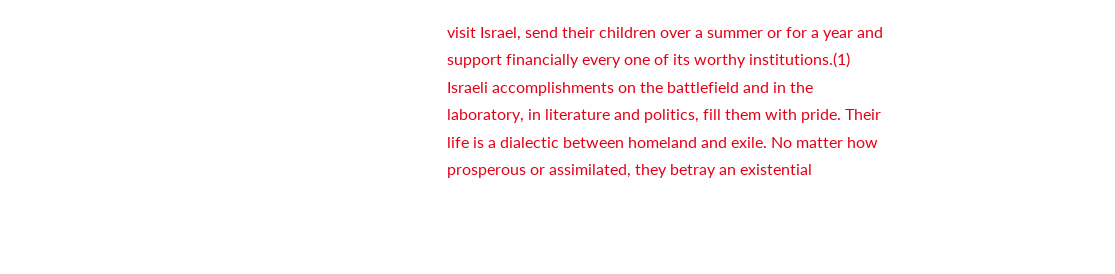visit Israel, send their children over a summer or for a year and support financially every one of its worthy institutions.(1) Israeli accomplishments on the battlefield and in the laboratory, in literature and politics, fill them with pride. Their life is a dialectic between homeland and exile. No matter how prosperous or assimilated, they betray an existential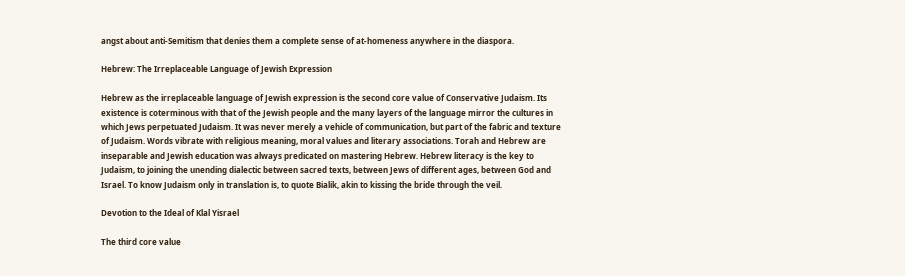angst about anti-Semitism that denies them a complete sense of at-homeness anywhere in the diaspora.

Hebrew: The Irreplaceable Language of Jewish Expression

Hebrew as the irreplaceable language of Jewish expression is the second core value of Conservative Judaism. Its existence is coterminous with that of the Jewish people and the many layers of the language mirror the cultures in which Jews perpetuated Judaism. It was never merely a vehicle of communication, but part of the fabric and texture of Judaism. Words vibrate with religious meaning, moral values and literary associations. Torah and Hebrew are inseparable and Jewish education was always predicated on mastering Hebrew. Hebrew literacy is the key to Judaism, to joining the unending dialectic between sacred texts, between Jews of different ages, between God and Israel. To know Judaism only in translation is, to quote Bialik, akin to kissing the bride through the veil.

Devotion to the Ideal of Klal Yisrael

The third core value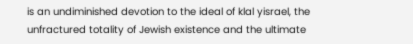is an undiminished devotion to the ideal of klal yisrael, the unfractured totality of Jewish existence and the ultimate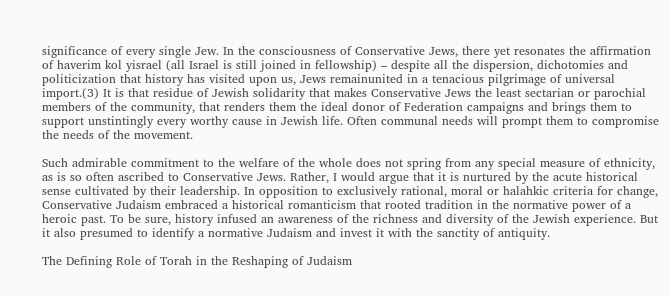significance of every single Jew. In the consciousness of Conservative Jews, there yet resonates the affirmation of haverim kol yisrael (all Israel is still joined in fellowship) – despite all the dispersion, dichotomies and politicization that history has visited upon us, Jews remainunited in a tenacious pilgrimage of universal import.(3) It is that residue of Jewish solidarity that makes Conservative Jews the least sectarian or parochial members of the community, that renders them the ideal donor of Federation campaigns and brings them to support unstintingly every worthy cause in Jewish life. Often communal needs will prompt them to compromise the needs of the movement.

Such admirable commitment to the welfare of the whole does not spring from any special measure of ethnicity, as is so often ascribed to Conservative Jews. Rather, I would argue that it is nurtured by the acute historical sense cultivated by their leadership. In opposition to exclusively rational, moral or halahkic criteria for change, Conservative Judaism embraced a historical romanticism that rooted tradition in the normative power of a heroic past. To be sure, history infused an awareness of the richness and diversity of the Jewish experience. But it also presumed to identify a normative Judaism and invest it with the sanctity of antiquity.

The Defining Role of Torah in the Reshaping of Judaism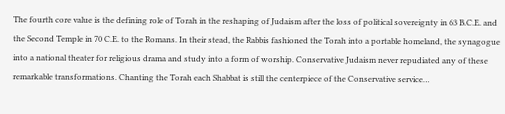The fourth core value is the defining role of Torah in the reshaping of Judaism after the loss of political sovereignty in 63 B.C.E. and the Second Temple in 70 C.E. to the Romans. In their stead, the Rabbis fashioned the Torah into a portable homeland, the synagogue into a national theater for religious drama and study into a form of worship. Conservative Judaism never repudiated any of these remarkable transformations. Chanting the Torah each Shabbat is still the centerpiece of the Conservative service…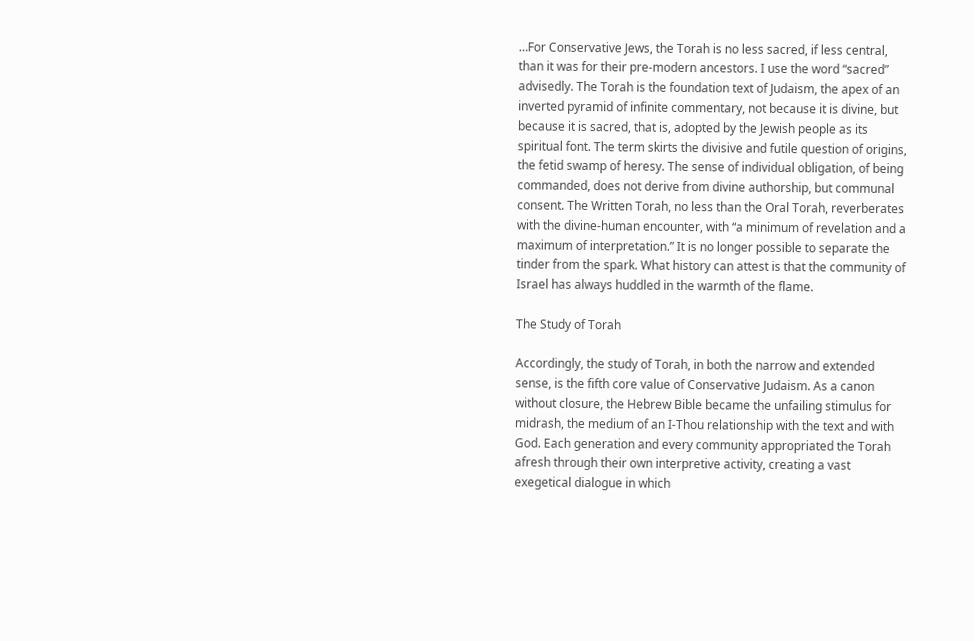…For Conservative Jews, the Torah is no less sacred, if less central, than it was for their pre-modern ancestors. I use the word “sacred” advisedly. The Torah is the foundation text of Judaism, the apex of an inverted pyramid of infinite commentary, not because it is divine, but because it is sacred, that is, adopted by the Jewish people as its spiritual font. The term skirts the divisive and futile question of origins, the fetid swamp of heresy. The sense of individual obligation, of being commanded, does not derive from divine authorship, but communal consent. The Written Torah, no less than the Oral Torah, reverberates with the divine-human encounter, with “a minimum of revelation and a maximum of interpretation.” It is no longer possible to separate the tinder from the spark. What history can attest is that the community of Israel has always huddled in the warmth of the flame.

The Study of Torah

Accordingly, the study of Torah, in both the narrow and extended sense, is the fifth core value of Conservative Judaism. As a canon without closure, the Hebrew Bible became the unfailing stimulus for midrash, the medium of an I-Thou relationship with the text and with God. Each generation and every community appropriated the Torah afresh through their own interpretive activity, creating a vast exegetical dialogue in which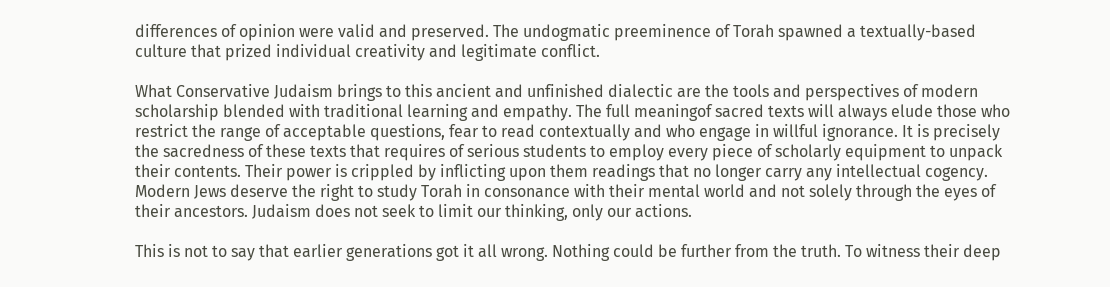differences of opinion were valid and preserved. The undogmatic preeminence of Torah spawned a textually-based culture that prized individual creativity and legitimate conflict.

What Conservative Judaism brings to this ancient and unfinished dialectic are the tools and perspectives of modern scholarship blended with traditional learning and empathy. The full meaningof sacred texts will always elude those who restrict the range of acceptable questions, fear to read contextually and who engage in willful ignorance. It is precisely the sacredness of these texts that requires of serious students to employ every piece of scholarly equipment to unpack their contents. Their power is crippled by inflicting upon them readings that no longer carry any intellectual cogency. Modern Jews deserve the right to study Torah in consonance with their mental world and not solely through the eyes of their ancestors. Judaism does not seek to limit our thinking, only our actions.

This is not to say that earlier generations got it all wrong. Nothing could be further from the truth. To witness their deep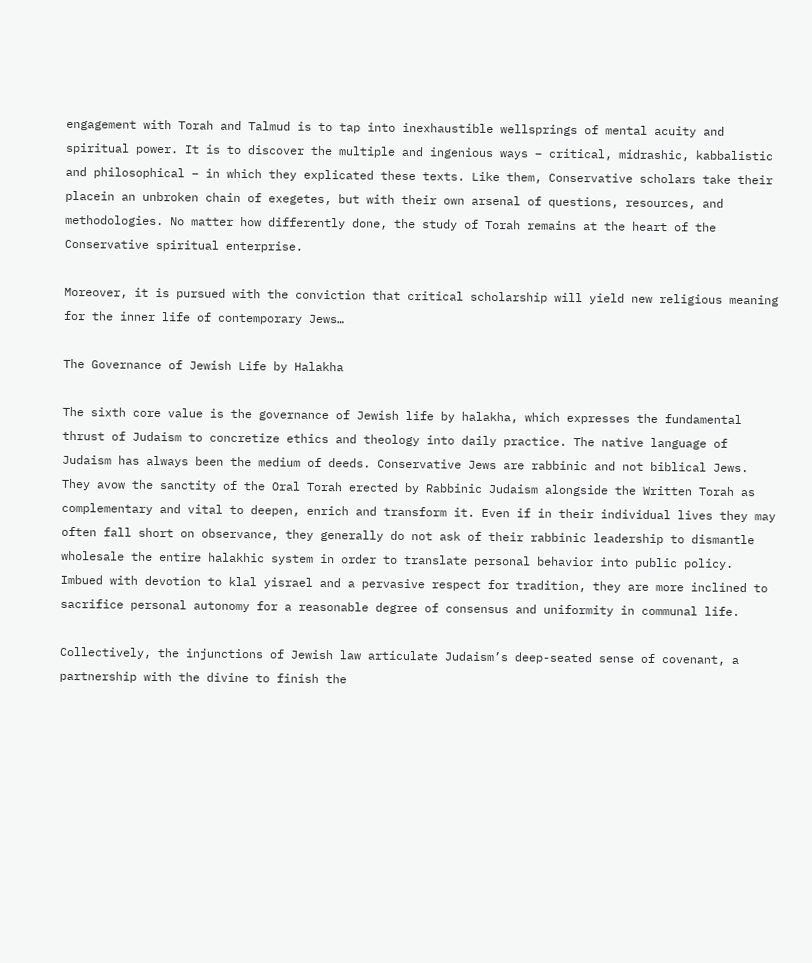engagement with Torah and Talmud is to tap into inexhaustible wellsprings of mental acuity and spiritual power. It is to discover the multiple and ingenious ways – critical, midrashic, kabbalistic and philosophical – in which they explicated these texts. Like them, Conservative scholars take their placein an unbroken chain of exegetes, but with their own arsenal of questions, resources, and methodologies. No matter how differently done, the study of Torah remains at the heart of the Conservative spiritual enterprise.

Moreover, it is pursued with the conviction that critical scholarship will yield new religious meaning for the inner life of contemporary Jews…

The Governance of Jewish Life by Halakha

The sixth core value is the governance of Jewish life by halakha, which expresses the fundamental thrust of Judaism to concretize ethics and theology into daily practice. The native language of Judaism has always been the medium of deeds. Conservative Jews are rabbinic and not biblical Jews. They avow the sanctity of the Oral Torah erected by Rabbinic Judaism alongside the Written Torah as complementary and vital to deepen, enrich and transform it. Even if in their individual lives they may often fall short on observance, they generally do not ask of their rabbinic leadership to dismantle wholesale the entire halakhic system in order to translate personal behavior into public policy. Imbued with devotion to klal yisrael and a pervasive respect for tradition, they are more inclined to sacrifice personal autonomy for a reasonable degree of consensus and uniformity in communal life.

Collectively, the injunctions of Jewish law articulate Judaism’s deep-seated sense of covenant, a partnership with the divine to finish the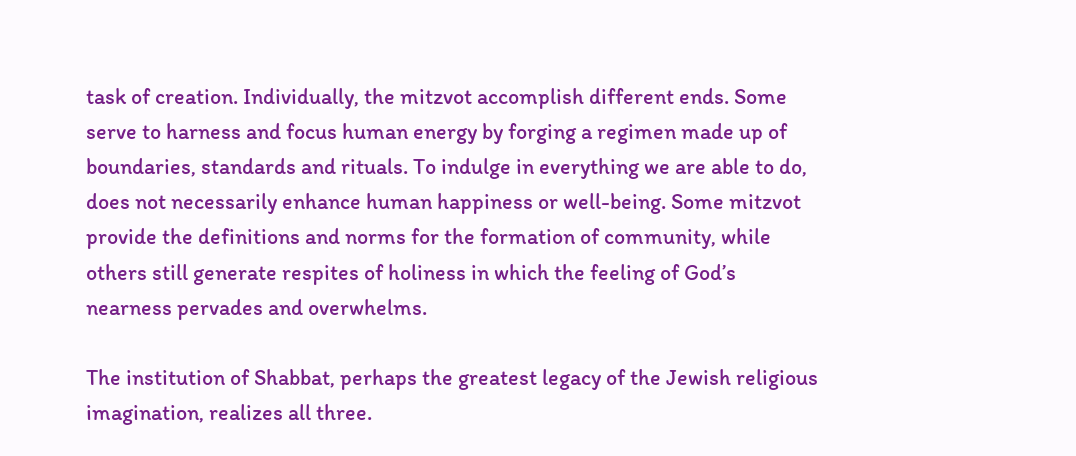task of creation. Individually, the mitzvot accomplish different ends. Some serve to harness and focus human energy by forging a regimen made up of boundaries, standards and rituals. To indulge in everything we are able to do, does not necessarily enhance human happiness or well-being. Some mitzvot provide the definitions and norms for the formation of community, while others still generate respites of holiness in which the feeling of God’s nearness pervades and overwhelms.

The institution of Shabbat, perhaps the greatest legacy of the Jewish religious imagination, realizes all three.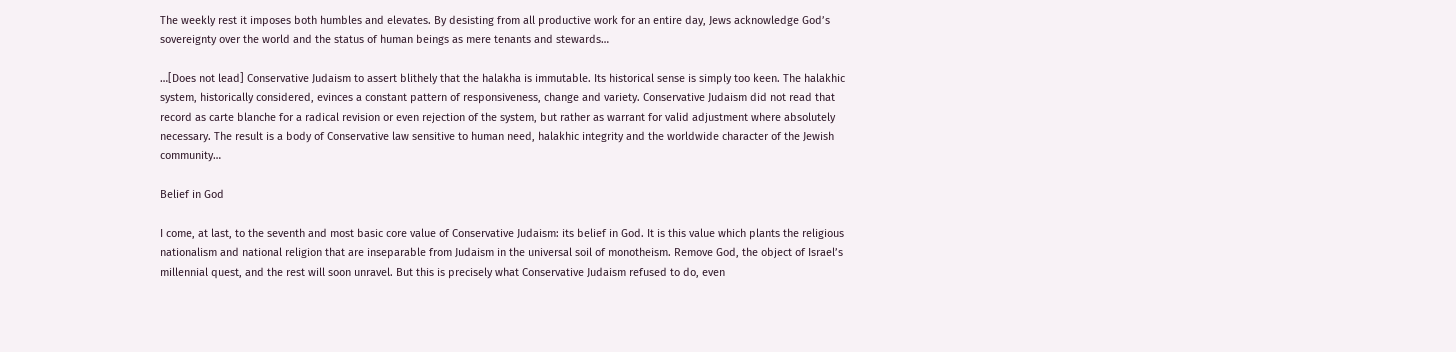The weekly rest it imposes both humbles and elevates. By desisting from all productive work for an entire day, Jews acknowledge God’s sovereignty over the world and the status of human beings as mere tenants and stewards…

…[Does not lead] Conservative Judaism to assert blithely that the halakha is immutable. Its historical sense is simply too keen. The halakhic system, historically considered, evinces a constant pattern of responsiveness, change and variety. Conservative Judaism did not read that record as carte blanche for a radical revision or even rejection of the system, but rather as warrant for valid adjustment where absolutely necessary. The result is a body of Conservative law sensitive to human need, halakhic integrity and the worldwide character of the Jewish community…

Belief in God

I come, at last, to the seventh and most basic core value of Conservative Judaism: its belief in God. It is this value which plants the religious nationalism and national religion that are inseparable from Judaism in the universal soil of monotheism. Remove God, the object of Israel’s millennial quest, and the rest will soon unravel. But this is precisely what Conservative Judaism refused to do, even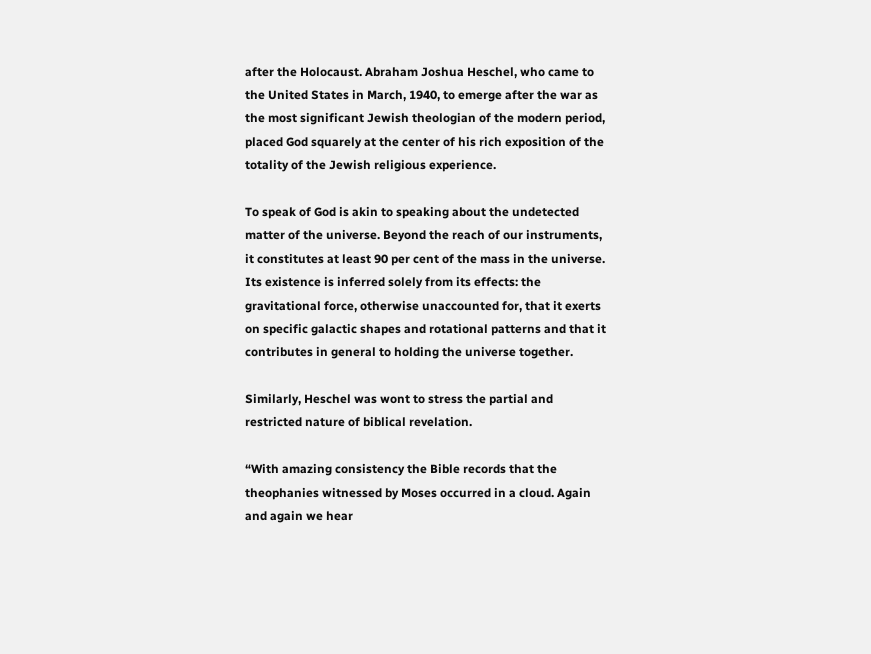after the Holocaust. Abraham Joshua Heschel, who came to the United States in March, 1940, to emerge after the war as the most significant Jewish theologian of the modern period, placed God squarely at the center of his rich exposition of the totality of the Jewish religious experience.

To speak of God is akin to speaking about the undetected matter of the universe. Beyond the reach of our instruments, it constitutes at least 90 per cent of the mass in the universe. Its existence is inferred solely from its effects: the gravitational force, otherwise unaccounted for, that it exerts on specific galactic shapes and rotational patterns and that it contributes in general to holding the universe together.

Similarly, Heschel was wont to stress the partial and restricted nature of biblical revelation.

“With amazing consistency the Bible records that the theophanies witnessed by Moses occurred in a cloud. Again and again we hear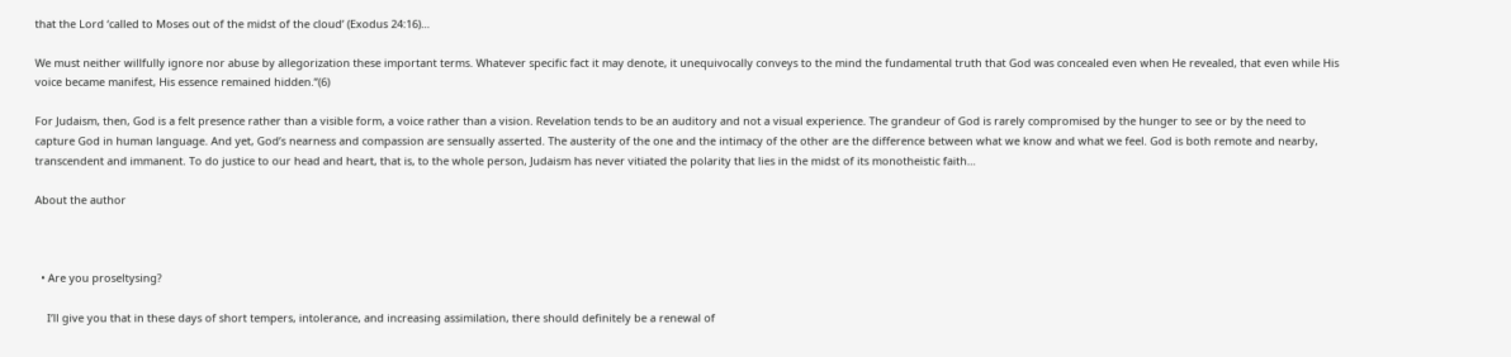that the Lord ‘called to Moses out of the midst of the cloud’ (Exodus 24:16)…

We must neither willfully ignore nor abuse by allegorization these important terms. Whatever specific fact it may denote, it unequivocally conveys to the mind the fundamental truth that God was concealed even when He revealed, that even while His voice became manifest, His essence remained hidden.”(6)

For Judaism, then, God is a felt presence rather than a visible form, a voice rather than a vision. Revelation tends to be an auditory and not a visual experience. The grandeur of God is rarely compromised by the hunger to see or by the need to capture God in human language. And yet, God’s nearness and compassion are sensually asserted. The austerity of the one and the intimacy of the other are the difference between what we know and what we feel. God is both remote and nearby, transcendent and immanent. To do justice to our head and heart, that is, to the whole person, Judaism has never vitiated the polarity that lies in the midst of its monotheistic faith…

About the author



  • Are you proseltysing?

    I’ll give you that in these days of short tempers, intolerance, and increasing assimilation, there should definitely be a renewal of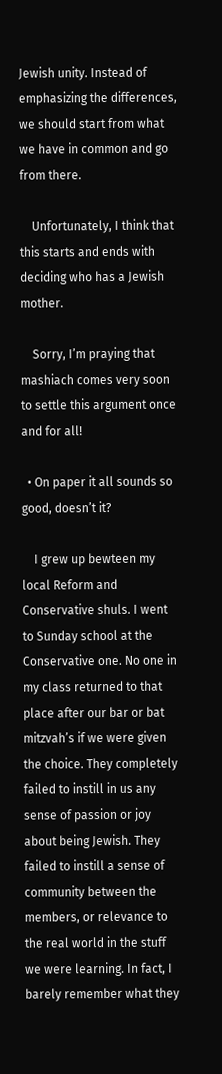Jewish unity. Instead of emphasizing the differences, we should start from what we have in common and go from there.

    Unfortunately, I think that this starts and ends with deciding who has a Jewish mother.

    Sorry, I’m praying that mashiach comes very soon to settle this argument once and for all!

  • On paper it all sounds so good, doesn’t it?

    I grew up bewteen my local Reform and Conservative shuls. I went to Sunday school at the Conservative one. No one in my class returned to that place after our bar or bat mitzvah’s if we were given the choice. They completely failed to instill in us any sense of passion or joy about being Jewish. They failed to instill a sense of community between the members, or relevance to the real world in the stuff we were learning. In fact, I barely remember what they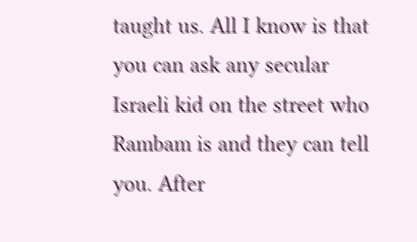taught us. All I know is that you can ask any secular Israeli kid on the street who Rambam is and they can tell you. After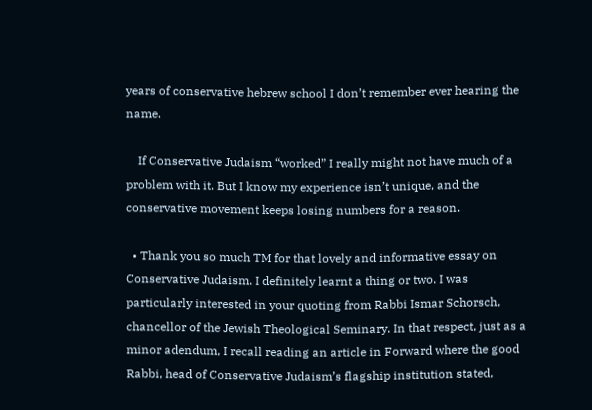years of conservative hebrew school I don’t remember ever hearing the name.

    If Conservative Judaism “worked” I really might not have much of a problem with it. But I know my experience isn’t unique, and the conservative movement keeps losing numbers for a reason.

  • Thank you so much TM for that lovely and informative essay on Conservative Judaism. I definitely learnt a thing or two. I was particularly interested in your quoting from Rabbi Ismar Schorsch, chancellor of the Jewish Theological Seminary. In that respect, just as a minor adendum, I recall reading an article in Forward where the good Rabbi, head of Conservative Judaism’s flagship institution stated,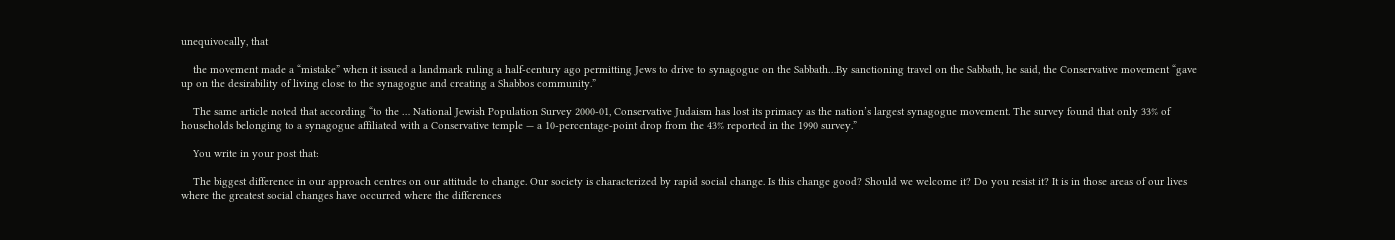unequivocally, that

    the movement made a “mistake” when it issued a landmark ruling a half-century ago permitting Jews to drive to synagogue on the Sabbath…By sanctioning travel on the Sabbath, he said, the Conservative movement “gave up on the desirability of living close to the synagogue and creating a Shabbos community.”

    The same article noted that according “to the … National Jewish Population Survey 2000-01, Conservative Judaism has lost its primacy as the nation’s largest synagogue movement. The survey found that only 33% of households belonging to a synagogue affiliated with a Conservative temple — a 10-percentage-point drop from the 43% reported in the 1990 survey.”

    You write in your post that:

    The biggest difference in our approach centres on our attitude to change. Our society is characterized by rapid social change. Is this change good? Should we welcome it? Do you resist it? It is in those areas of our lives where the greatest social changes have occurred where the differences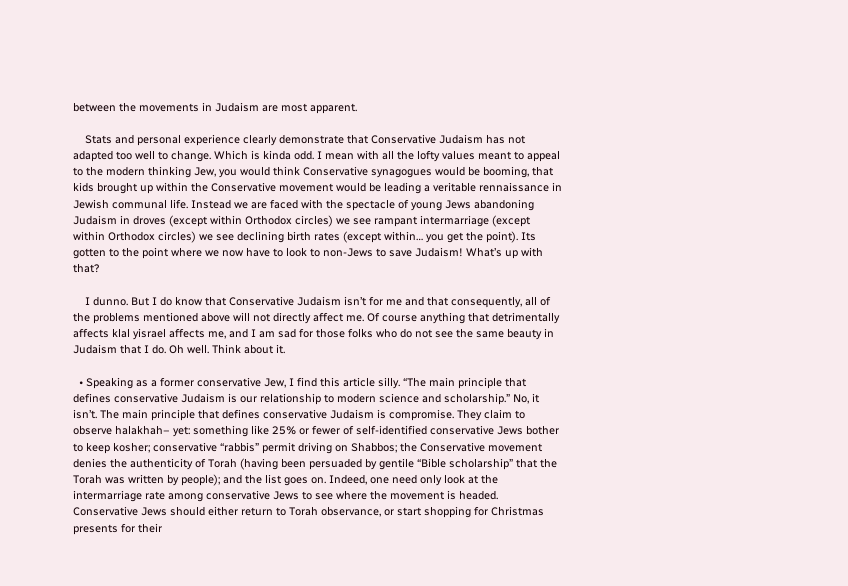between the movements in Judaism are most apparent.

    Stats and personal experience clearly demonstrate that Conservative Judaism has not adapted too well to change. Which is kinda odd. I mean with all the lofty values meant to appeal to the modern thinking Jew, you would think Conservative synagogues would be booming, that kids brought up within the Conservative movement would be leading a veritable rennaissance in Jewish communal life. Instead we are faced with the spectacle of young Jews abandoning Judaism in droves (except within Orthodox circles) we see rampant intermarriage (except within Orthodox circles) we see declining birth rates (except within… you get the point). Its gotten to the point where we now have to look to non-Jews to save Judaism! What’s up with that?

    I dunno. But I do know that Conservative Judaism isn’t for me and that consequently, all of the problems mentioned above will not directly affect me. Of course anything that detrimentally affects klal yisrael affects me, and I am sad for those folks who do not see the same beauty in Judaism that I do. Oh well. Think about it.

  • Speaking as a former conservative Jew, I find this article silly. “The main principle that defines conservative Judaism is our relationship to modern science and scholarship.” No, it isn’t. The main principle that defines conservative Judaism is compromise. They claim to observe halakhah– yet: something like 25% or fewer of self-identified conservative Jews bother to keep kosher; conservative “rabbis” permit driving on Shabbos; the Conservative movement denies the authenticity of Torah (having been persuaded by gentile “Bible scholarship” that the Torah was written by people); and the list goes on. Indeed, one need only look at the intermarriage rate among conservative Jews to see where the movement is headed. Conservative Jews should either return to Torah observance, or start shopping for Christmas presents for their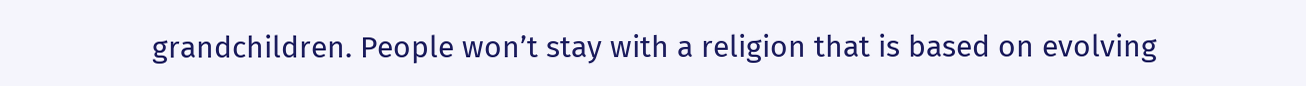grandchildren. People won’t stay with a religion that is based on evolving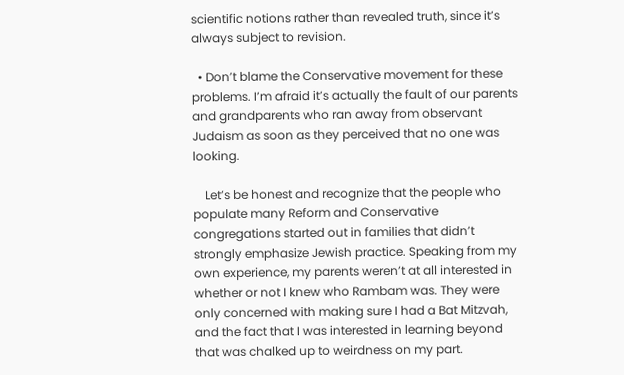scientific notions rather than revealed truth, since it’s always subject to revision.

  • Don’t blame the Conservative movement for these problems. I’m afraid it’s actually the fault of our parents and grandparents who ran away from observant Judaism as soon as they perceived that no one was looking.

    Let’s be honest and recognize that the people who populate many Reform and Conservative congregations started out in families that didn’t strongly emphasize Jewish practice. Speaking from my own experience, my parents weren’t at all interested in whether or not I knew who Rambam was. They were only concerned with making sure I had a Bat Mitzvah, and the fact that I was interested in learning beyond that was chalked up to weirdness on my part.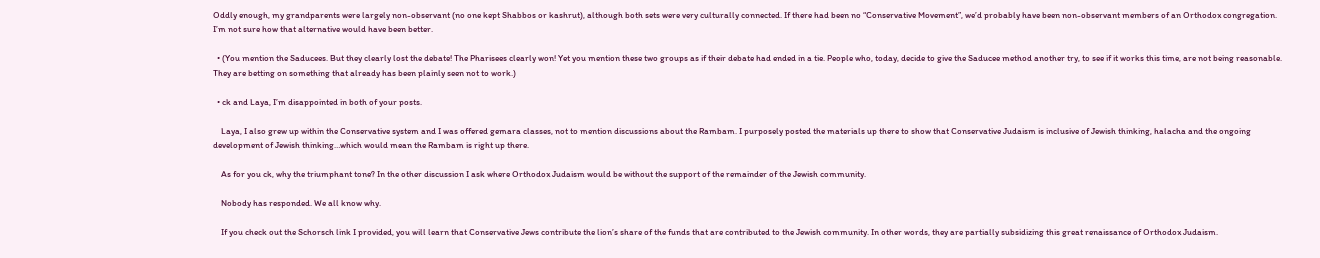Oddly enough, my grandparents were largely non-observant (no one kept Shabbos or kashrut), although both sets were very culturally connected. If there had been no “Conservative Movement”, we’d probably have been non-observant members of an Orthodox congregation. I’m not sure how that alternative would have been better.

  • (You mention the Saducees. But they clearly lost the debate! The Pharisees clearly won! Yet you mention these two groups as if their debate had ended in a tie. People who, today, decide to give the Saducee method another try, to see if it works this time, are not being reasonable. They are betting on something that already has been plainly seen not to work.)

  • ck and Laya, I’m disappointed in both of your posts.

    Laya, I also grew up within the Conservative system and I was offered gemara classes, not to mention discussions about the Rambam. I purposely posted the materials up there to show that Conservative Judaism is inclusive of Jewish thinking, halacha and the ongoing development of Jewish thinking…which would mean the Rambam is right up there.

    As for you ck, why the triumphant tone? In the other discussion I ask where Orthodox Judaism would be without the support of the remainder of the Jewish community.

    Nobody has responded. We all know why.

    If you check out the Schorsch link I provided, you will learn that Conservative Jews contribute the lion’s share of the funds that are contributed to the Jewish community. In other words, they are partially subsidizing this great renaissance of Orthodox Judaism.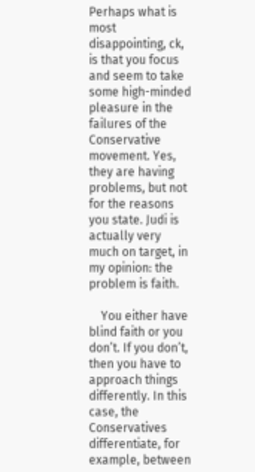Perhaps what is most disappointing, ck, is that you focus and seem to take some high-minded pleasure in the failures of the Conservative movement. Yes, they are having problems, but not for the reasons you state. Judi is actually very much on target, in my opinion: the problem is faith.

    You either have blind faith or you don’t. If you don’t, then you have to approach things differently. In this case, the Conservatives differentiate, for example, between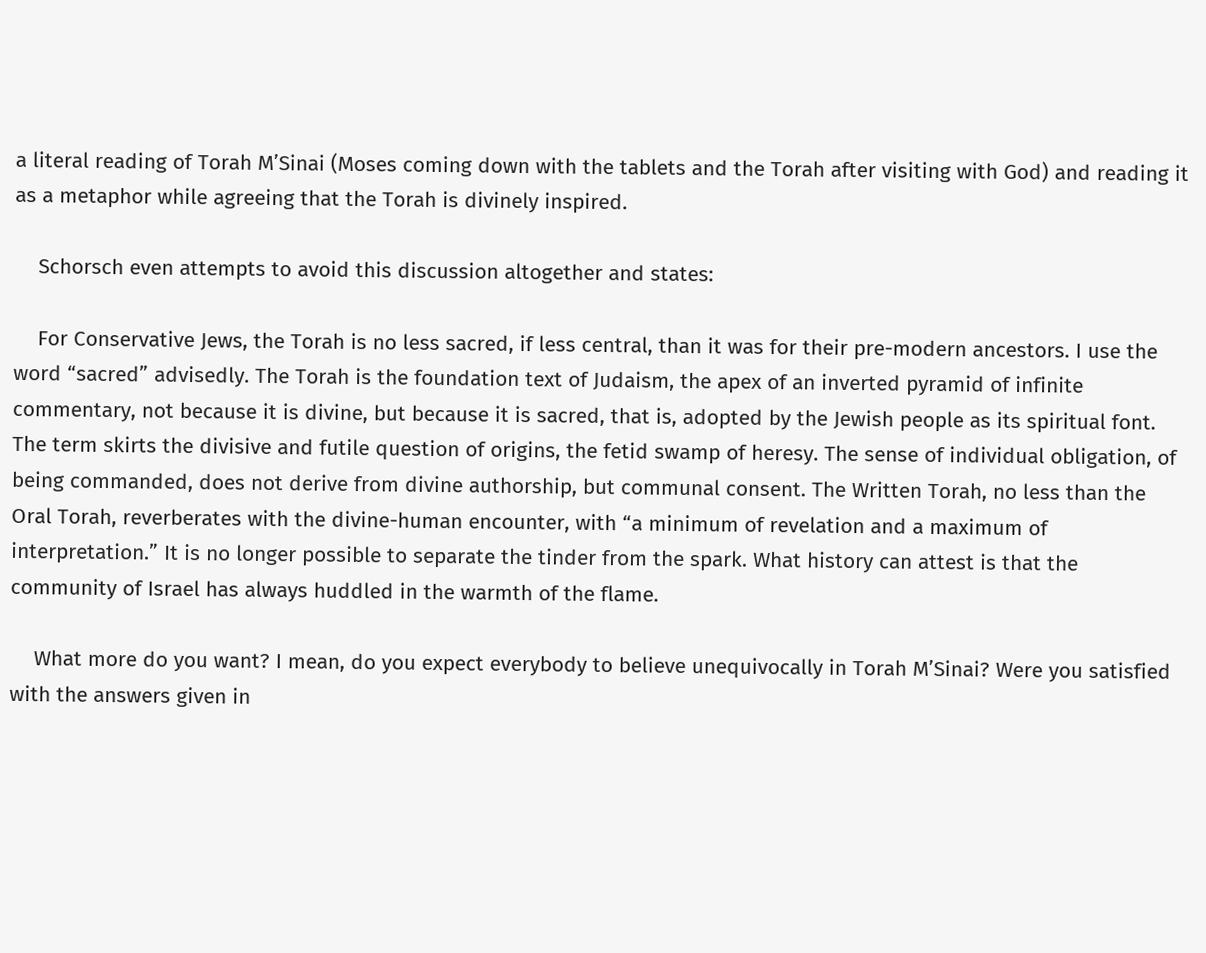a literal reading of Torah M’Sinai (Moses coming down with the tablets and the Torah after visiting with God) and reading it as a metaphor while agreeing that the Torah is divinely inspired.

    Schorsch even attempts to avoid this discussion altogether and states:

    For Conservative Jews, the Torah is no less sacred, if less central, than it was for their pre-modern ancestors. I use the word “sacred” advisedly. The Torah is the foundation text of Judaism, the apex of an inverted pyramid of infinite commentary, not because it is divine, but because it is sacred, that is, adopted by the Jewish people as its spiritual font. The term skirts the divisive and futile question of origins, the fetid swamp of heresy. The sense of individual obligation, of being commanded, does not derive from divine authorship, but communal consent. The Written Torah, no less than the Oral Torah, reverberates with the divine-human encounter, with “a minimum of revelation and a maximum of interpretation.” It is no longer possible to separate the tinder from the spark. What history can attest is that the community of Israel has always huddled in the warmth of the flame.

    What more do you want? I mean, do you expect everybody to believe unequivocally in Torah M’Sinai? Were you satisfied with the answers given in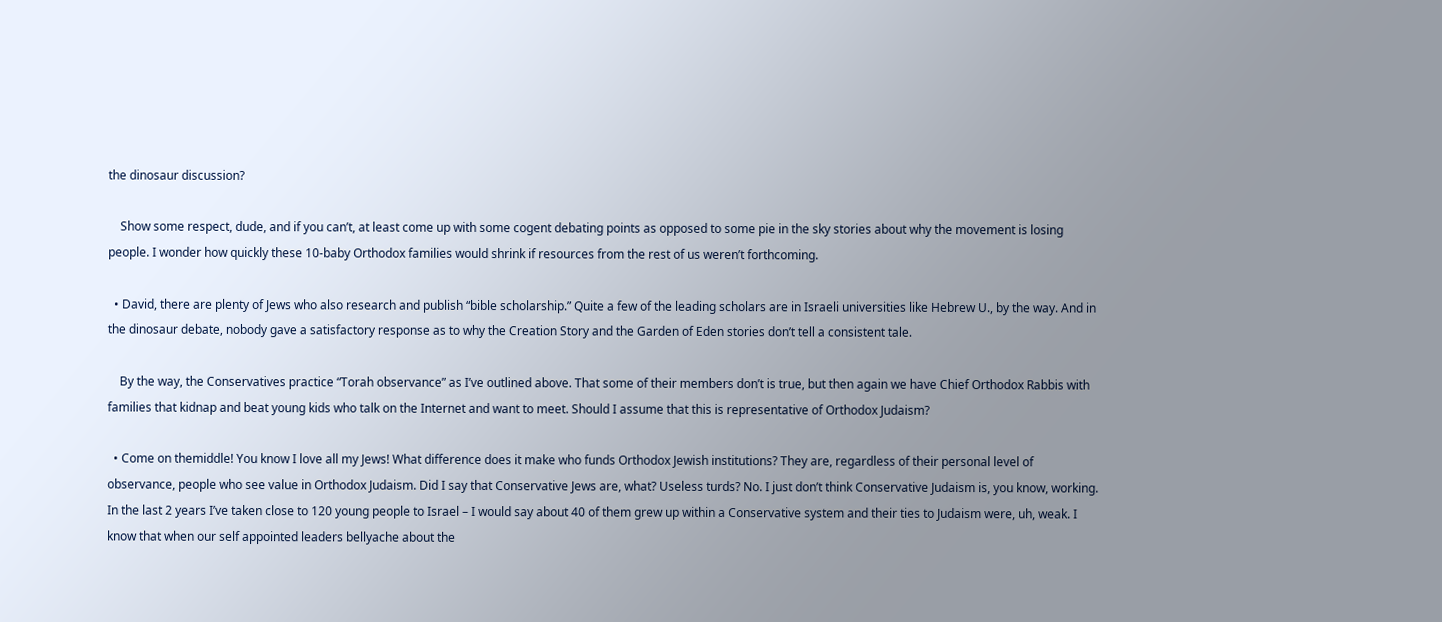the dinosaur discussion?

    Show some respect, dude, and if you can’t, at least come up with some cogent debating points as opposed to some pie in the sky stories about why the movement is losing people. I wonder how quickly these 10-baby Orthodox families would shrink if resources from the rest of us weren’t forthcoming.

  • David, there are plenty of Jews who also research and publish “bible scholarship.” Quite a few of the leading scholars are in Israeli universities like Hebrew U., by the way. And in the dinosaur debate, nobody gave a satisfactory response as to why the Creation Story and the Garden of Eden stories don’t tell a consistent tale.

    By the way, the Conservatives practice “Torah observance” as I’ve outlined above. That some of their members don’t is true, but then again we have Chief Orthodox Rabbis with families that kidnap and beat young kids who talk on the Internet and want to meet. Should I assume that this is representative of Orthodox Judaism?

  • Come on themiddle! You know I love all my Jews! What difference does it make who funds Orthodox Jewish institutions? They are, regardless of their personal level of observance, people who see value in Orthodox Judaism. Did I say that Conservative Jews are, what? Useless turds? No. I just don’t think Conservative Judaism is, you know, working. In the last 2 years I’ve taken close to 120 young people to Israel – I would say about 40 of them grew up within a Conservative system and their ties to Judaism were, uh, weak. I know that when our self appointed leaders bellyache about the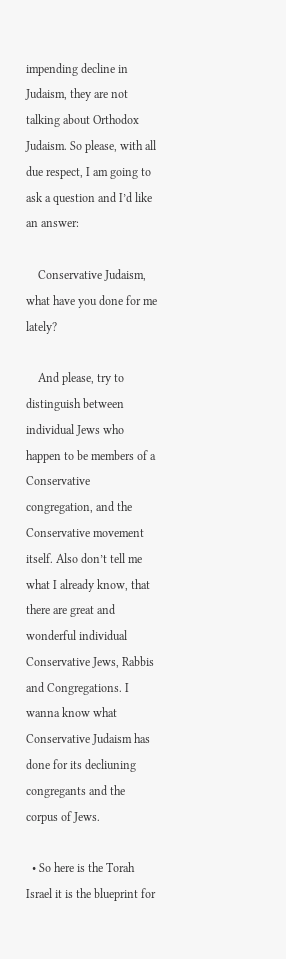impending decline in Judaism, they are not talking about Orthodox Judaism. So please, with all due respect, I am going to ask a question and I’d like an answer:

    Conservative Judaism, what have you done for me lately?

    And please, try to distinguish between individual Jews who happen to be members of a Conservative congregation, and the Conservative movement itself. Also don’t tell me what I already know, that there are great and wonderful individual Conservative Jews, Rabbis and Congregations. I wanna know what Conservative Judaism has done for its decliuning congregants and the corpus of Jews.

  • So here is the Torah Israel it is the blueprint for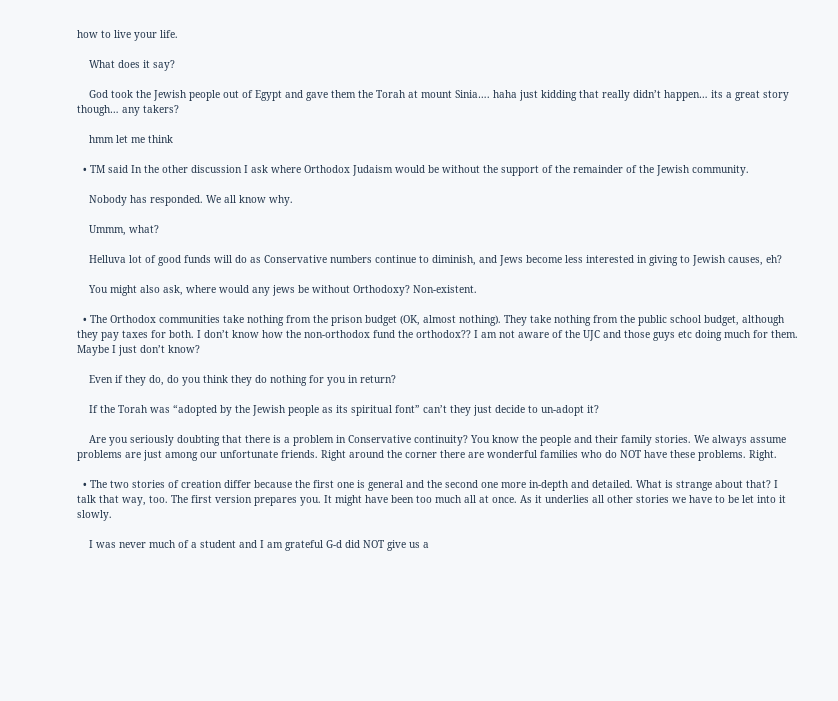how to live your life.

    What does it say?

    God took the Jewish people out of Egypt and gave them the Torah at mount Sinia…. haha just kidding that really didn’t happen… its a great story though… any takers?

    hmm let me think

  • TM said In the other discussion I ask where Orthodox Judaism would be without the support of the remainder of the Jewish community.

    Nobody has responded. We all know why.

    Ummm, what?

    Helluva lot of good funds will do as Conservative numbers continue to diminish, and Jews become less interested in giving to Jewish causes, eh?

    You might also ask, where would any jews be without Orthodoxy? Non-existent.

  • The Orthodox communities take nothing from the prison budget (OK, almost nothing). They take nothing from the public school budget, although they pay taxes for both. I don’t know how the non-orthodox fund the orthodox?? I am not aware of the UJC and those guys etc doing much for them. Maybe I just don’t know?

    Even if they do, do you think they do nothing for you in return?

    If the Torah was “adopted by the Jewish people as its spiritual font” can’t they just decide to un-adopt it?

    Are you seriously doubting that there is a problem in Conservative continuity? You know the people and their family stories. We always assume problems are just among our unfortunate friends. Right around the corner there are wonderful families who do NOT have these problems. Right.

  • The two stories of creation differ because the first one is general and the second one more in-depth and detailed. What is strange about that? I talk that way, too. The first version prepares you. It might have been too much all at once. As it underlies all other stories we have to be let into it slowly.

    I was never much of a student and I am grateful G-d did NOT give us a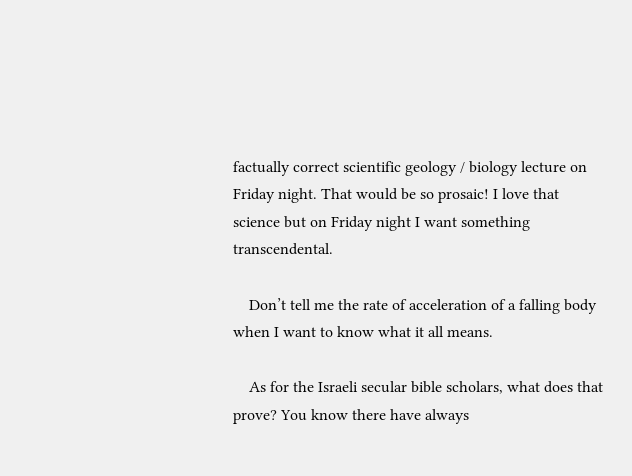factually correct scientific geology / biology lecture on Friday night. That would be so prosaic! I love that science but on Friday night I want something transcendental.

    Don’t tell me the rate of acceleration of a falling body when I want to know what it all means.

    As for the Israeli secular bible scholars, what does that prove? You know there have always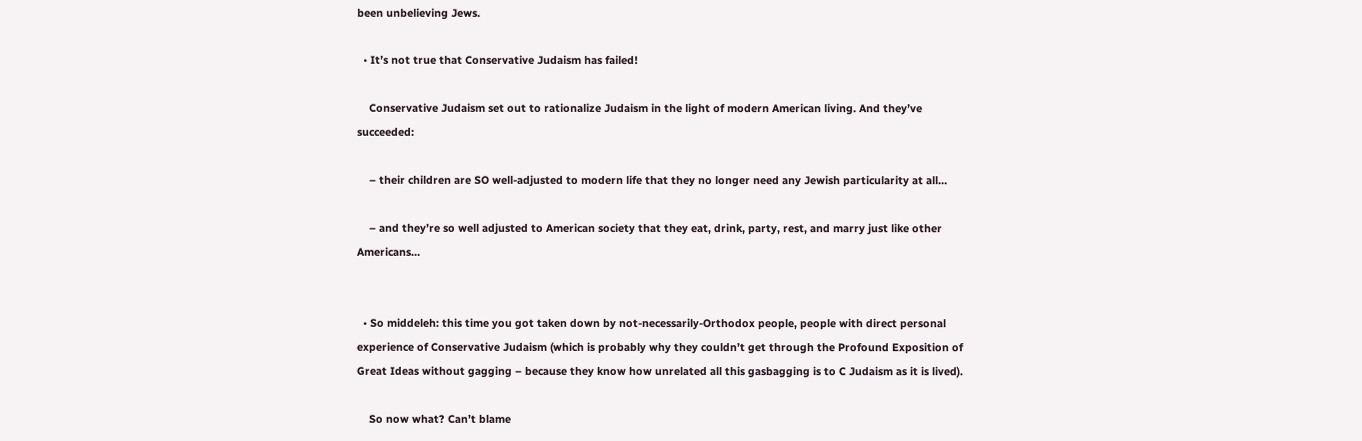been unbelieving Jews.

  • It’s not true that Conservative Judaism has failed!

    Conservative Judaism set out to rationalize Judaism in the light of modern American living. And they’ve succeeded:

    – their children are SO well-adjusted to modern life that they no longer need any Jewish particularity at all…

    – and they’re so well adjusted to American society that they eat, drink, party, rest, and marry just like other Americans…


  • So middeleh: this time you got taken down by not-necessarily-Orthodox people, people with direct personal experience of Conservative Judaism (which is probably why they couldn’t get through the Profound Exposition of Great Ideas without gagging – because they know how unrelated all this gasbagging is to C Judaism as it is lived).

    So now what? Can’t blame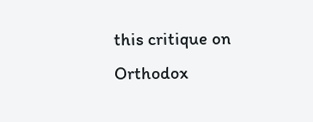this critique on Orthodox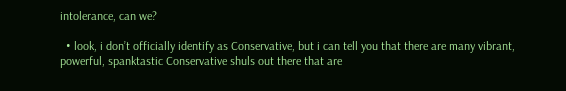intolerance, can we?

  • look, i don’t officially identify as Conservative, but i can tell you that there are many vibrant, powerful, spanktastic Conservative shuls out there that are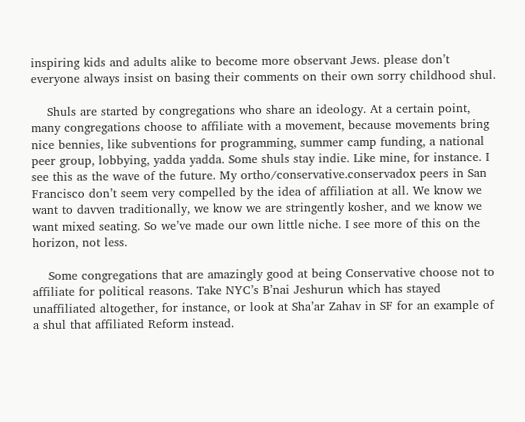inspiring kids and adults alike to become more observant Jews. please don’t everyone always insist on basing their comments on their own sorry childhood shul.

    Shuls are started by congregations who share an ideology. At a certain point, many congregations choose to affiliate with a movement, because movements bring nice bennies, like subventions for programming, summer camp funding, a national peer group, lobbying, yadda yadda. Some shuls stay indie. Like mine, for instance. I see this as the wave of the future. My ortho/conservative.conservadox peers in San Francisco don’t seem very compelled by the idea of affiliation at all. We know we want to davven traditionally, we know we are stringently kosher, and we know we want mixed seating. So we’ve made our own little niche. I see more of this on the horizon, not less.

    Some congregations that are amazingly good at being Conservative choose not to affiliate for political reasons. Take NYC’s B’nai Jeshurun which has stayed unaffiliated altogether, for instance, or look at Sha’ar Zahav in SF for an example of a shul that affiliated Reform instead.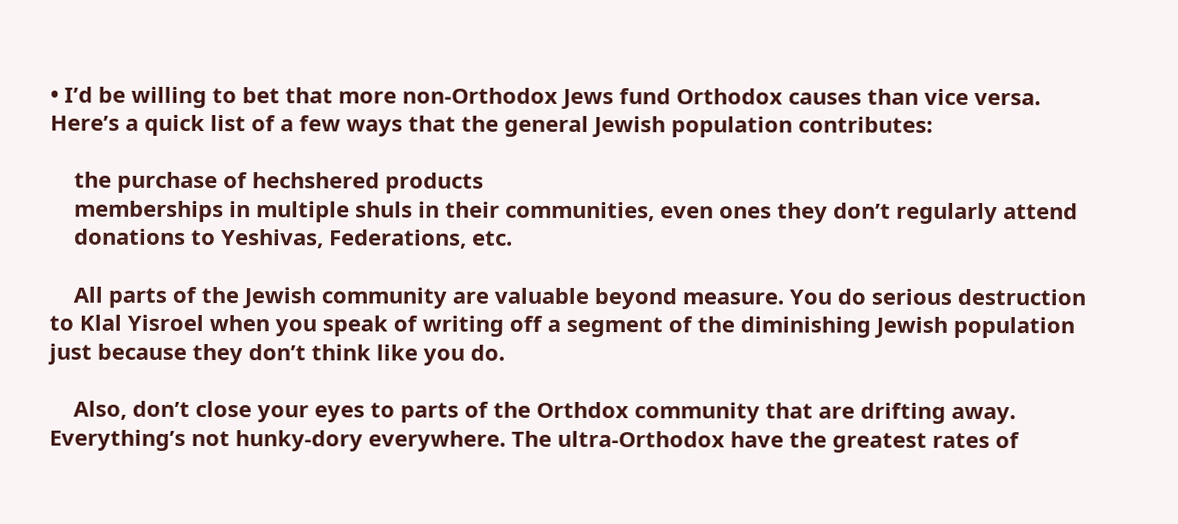• I’d be willing to bet that more non-Orthodox Jews fund Orthodox causes than vice versa. Here’s a quick list of a few ways that the general Jewish population contributes:

    the purchase of hechshered products
    memberships in multiple shuls in their communities, even ones they don’t regularly attend
    donations to Yeshivas, Federations, etc.

    All parts of the Jewish community are valuable beyond measure. You do serious destruction to Klal Yisroel when you speak of writing off a segment of the diminishing Jewish population just because they don’t think like you do.

    Also, don’t close your eyes to parts of the Orthdox community that are drifting away. Everything’s not hunky-dory everywhere. The ultra-Orthodox have the greatest rates of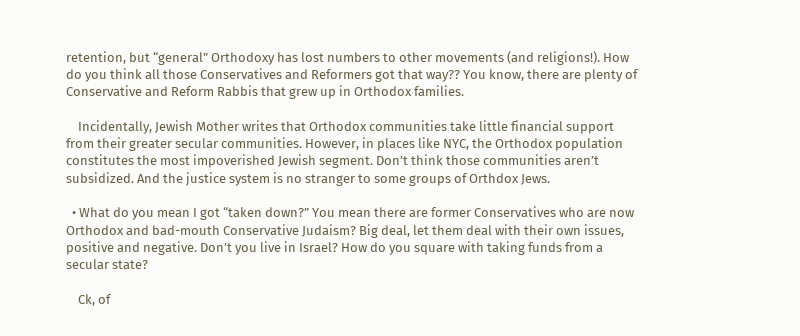retention, but “general” Orthodoxy has lost numbers to other movements (and religions!). How do you think all those Conservatives and Reformers got that way?? You know, there are plenty of Conservative and Reform Rabbis that grew up in Orthodox families.

    Incidentally, Jewish Mother writes that Orthodox communities take little financial support from their greater secular communities. However, in places like NYC, the Orthodox population constitutes the most impoverished Jewish segment. Don’t think those communities aren’t subsidized. And the justice system is no stranger to some groups of Orthdox Jews.

  • What do you mean I got “taken down?” You mean there are former Conservatives who are now Orthodox and bad-mouth Conservative Judaism? Big deal, let them deal with their own issues, positive and negative. Don’t you live in Israel? How do you square with taking funds from a secular state?

    Ck, of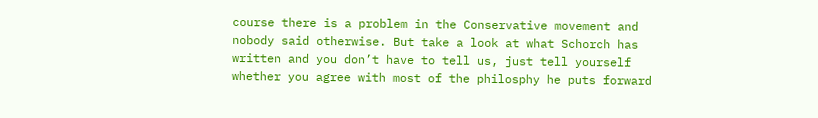course there is a problem in the Conservative movement and nobody said otherwise. But take a look at what Schorch has written and you don’t have to tell us, just tell yourself whether you agree with most of the philosphy he puts forward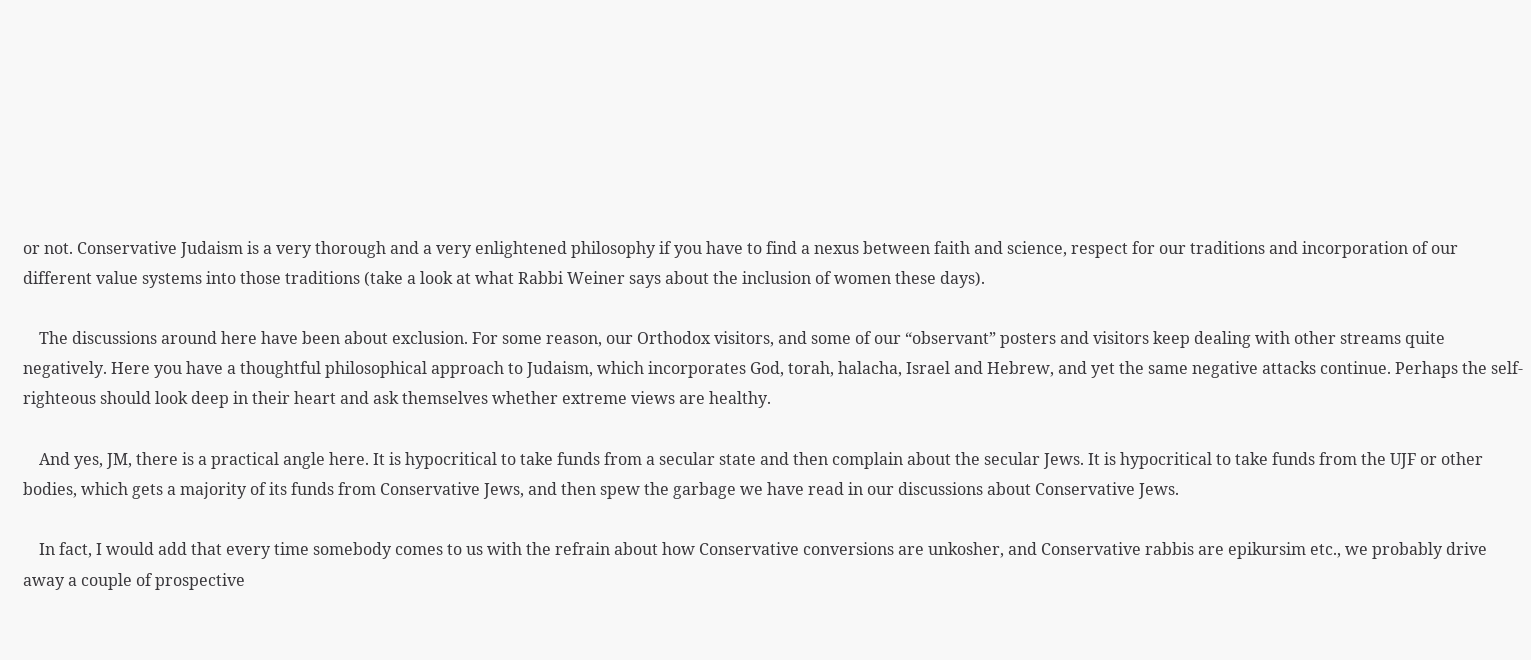or not. Conservative Judaism is a very thorough and a very enlightened philosophy if you have to find a nexus between faith and science, respect for our traditions and incorporation of our different value systems into those traditions (take a look at what Rabbi Weiner says about the inclusion of women these days).

    The discussions around here have been about exclusion. For some reason, our Orthodox visitors, and some of our “observant” posters and visitors keep dealing with other streams quite negatively. Here you have a thoughtful philosophical approach to Judaism, which incorporates God, torah, halacha, Israel and Hebrew, and yet the same negative attacks continue. Perhaps the self-righteous should look deep in their heart and ask themselves whether extreme views are healthy.

    And yes, JM, there is a practical angle here. It is hypocritical to take funds from a secular state and then complain about the secular Jews. It is hypocritical to take funds from the UJF or other bodies, which gets a majority of its funds from Conservative Jews, and then spew the garbage we have read in our discussions about Conservative Jews.

    In fact, I would add that every time somebody comes to us with the refrain about how Conservative conversions are unkosher, and Conservative rabbis are epikursim etc., we probably drive away a couple of prospective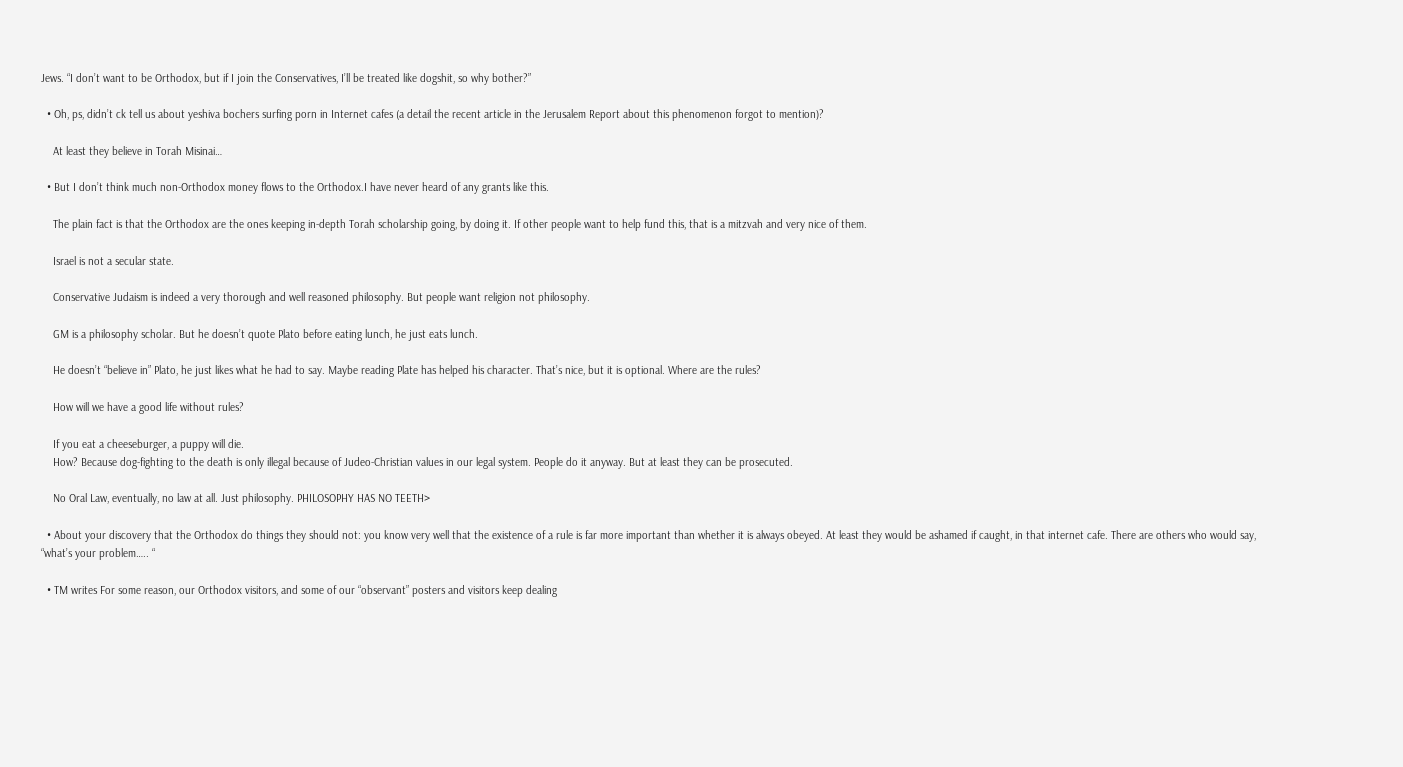Jews. “I don’t want to be Orthodox, but if I join the Conservatives, I’ll be treated like dogshit, so why bother?”

  • Oh, ps, didn’t ck tell us about yeshiva bochers surfing porn in Internet cafes (a detail the recent article in the Jerusalem Report about this phenomenon forgot to mention)?

    At least they believe in Torah Misinai…

  • But I don’t think much non-Orthodox money flows to the Orthodox.I have never heard of any grants like this.

    The plain fact is that the Orthodox are the ones keeping in-depth Torah scholarship going, by doing it. If other people want to help fund this, that is a mitzvah and very nice of them.

    Israel is not a secular state.

    Conservative Judaism is indeed a very thorough and well reasoned philosophy. But people want religion not philosophy.

    GM is a philosophy scholar. But he doesn’t quote Plato before eating lunch, he just eats lunch.

    He doesn’t “believe in” Plato, he just likes what he had to say. Maybe reading Plate has helped his character. That’s nice, but it is optional. Where are the rules?

    How will we have a good life without rules?

    If you eat a cheeseburger, a puppy will die.
    How? Because dog-fighting to the death is only illegal because of Judeo-Christian values in our legal system. People do it anyway. But at least they can be prosecuted.

    No Oral Law, eventually, no law at all. Just philosophy. PHILOSOPHY HAS NO TEETH>

  • About your discovery that the Orthodox do things they should not: you know very well that the existence of a rule is far more important than whether it is always obeyed. At least they would be ashamed if caught, in that internet cafe. There are others who would say, “what’s your problem….. “

  • TM writes For some reason, our Orthodox visitors, and some of our “observant” posters and visitors keep dealing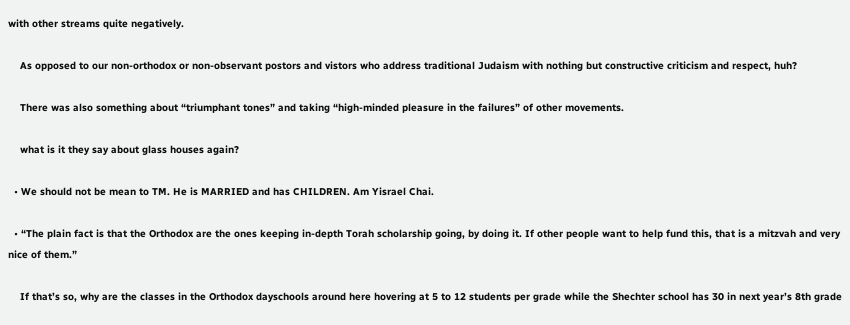with other streams quite negatively.

    As opposed to our non-orthodox or non-observant postors and vistors who address traditional Judaism with nothing but constructive criticism and respect, huh?

    There was also something about “triumphant tones” and taking “high-minded pleasure in the failures” of other movements.

    what is it they say about glass houses again?

  • We should not be mean to TM. He is MARRIED and has CHILDREN. Am Yisrael Chai.

  • “The plain fact is that the Orthodox are the ones keeping in-depth Torah scholarship going, by doing it. If other people want to help fund this, that is a mitzvah and very nice of them.”

    If that’s so, why are the classes in the Orthodox dayschools around here hovering at 5 to 12 students per grade while the Shechter school has 30 in next year’s 8th grade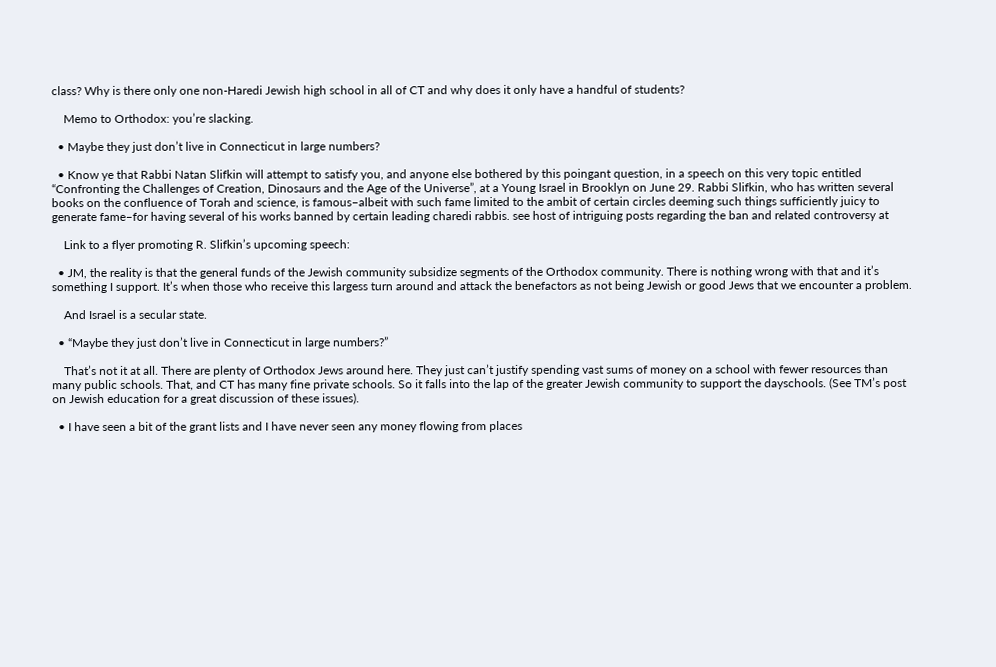class? Why is there only one non-Haredi Jewish high school in all of CT and why does it only have a handful of students?

    Memo to Orthodox: you’re slacking.

  • Maybe they just don’t live in Connecticut in large numbers?

  • Know ye that Rabbi Natan Slifkin will attempt to satisfy you, and anyone else bothered by this poingant question, in a speech on this very topic entitled “Confronting the Challenges of Creation, Dinosaurs and the Age of the Universe”, at a Young Israel in Brooklyn on June 29. Rabbi Slifkin, who has written several books on the confluence of Torah and science, is famous–albeit with such fame limited to the ambit of certain circles deeming such things sufficiently juicy to generate fame–for having several of his works banned by certain leading charedi rabbis. see host of intriguing posts regarding the ban and related controversy at

    Link to a flyer promoting R. Slifkin’s upcoming speech:

  • JM, the reality is that the general funds of the Jewish community subsidize segments of the Orthodox community. There is nothing wrong with that and it’s something I support. It’s when those who receive this largess turn around and attack the benefactors as not being Jewish or good Jews that we encounter a problem.

    And Israel is a secular state.

  • “Maybe they just don’t live in Connecticut in large numbers?”

    That’s not it at all. There are plenty of Orthodox Jews around here. They just can’t justify spending vast sums of money on a school with fewer resources than many public schools. That, and CT has many fine private schools. So it falls into the lap of the greater Jewish community to support the dayschools. (See TM’s post on Jewish education for a great discussion of these issues).

  • I have seen a bit of the grant lists and I have never seen any money flowing from places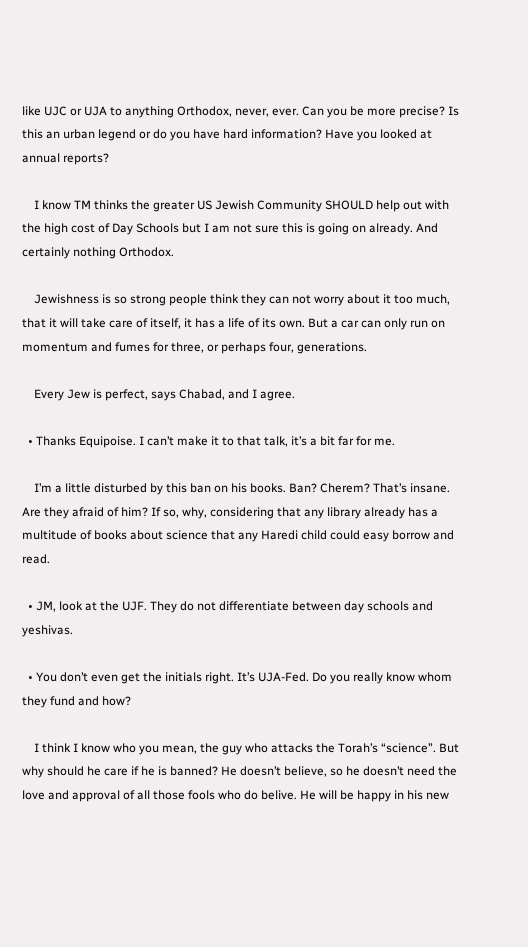like UJC or UJA to anything Orthodox, never, ever. Can you be more precise? Is this an urban legend or do you have hard information? Have you looked at annual reports?

    I know TM thinks the greater US Jewish Community SHOULD help out with the high cost of Day Schools but I am not sure this is going on already. And certainly nothing Orthodox.

    Jewishness is so strong people think they can not worry about it too much, that it will take care of itself, it has a life of its own. But a car can only run on momentum and fumes for three, or perhaps four, generations.

    Every Jew is perfect, says Chabad, and I agree.

  • Thanks Equipoise. I can’t make it to that talk, it’s a bit far for me.

    I’m a little disturbed by this ban on his books. Ban? Cherem? That’s insane. Are they afraid of him? If so, why, considering that any library already has a multitude of books about science that any Haredi child could easy borrow and read.

  • JM, look at the UJF. They do not differentiate between day schools and yeshivas.

  • You don’t even get the initials right. It’s UJA-Fed. Do you really know whom they fund and how?

    I think I know who you mean, the guy who attacks the Torah’s “science”. But why should he care if he is banned? He doesn’t believe, so he doesn’t need the love and approval of all those fools who do belive. He will be happy in his new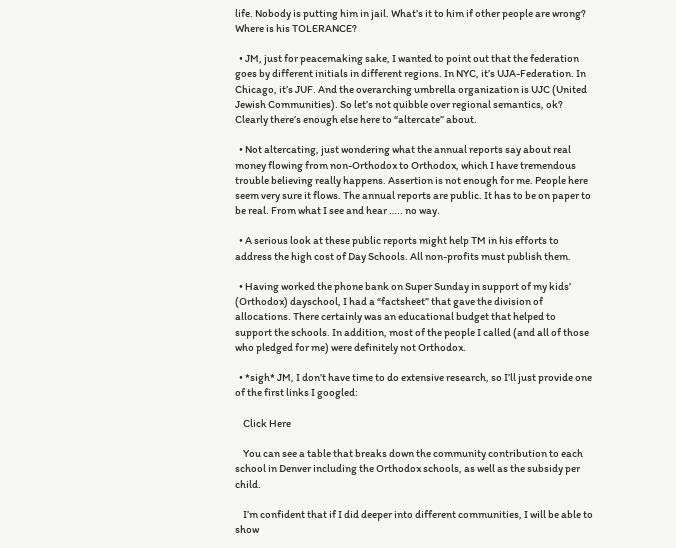life. Nobody is putting him in jail. What’s it to him if other people are wrong? Where is his TOLERANCE?

  • JM, just for peacemaking sake, I wanted to point out that the federation goes by different initials in different regions. In NYC, it’s UJA-Federation. In Chicago, it’s JUF. And the overarching umbrella organization is UJC (United Jewish Communities). So let’s not quibble over regional semantics, ok? Clearly there’s enough else here to “altercate” about.

  • Not altercating, just wondering what the annual reports say about real money flowing from non-Orthodox to Orthodox, which I have tremendous trouble believing really happens. Assertion is not enough for me. People here seem very sure it flows. The annual reports are public. It has to be on paper to be real. From what I see and hear ….. no way.

  • A serious look at these public reports might help TM in his efforts to address the high cost of Day Schools. All non-profits must publish them.

  • Having worked the phone bank on Super Sunday in support of my kids’ (Orthodox) dayschool, I had a “factsheet” that gave the division of allocations. There certainly was an educational budget that helped to support the schools. In addition, most of the people I called (and all of those who pledged for me) were definitely not Orthodox.

  • *sigh* JM, I don’t have time to do extensive research, so I’ll just provide one of the first links I googled:

    Click Here

    You can see a table that breaks down the community contribution to each school in Denver including the Orthodox schools, as well as the subsidy per child.

    I’m confident that if I did deeper into different communities, I will be able to show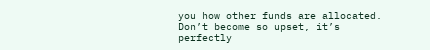you how other funds are allocated. Don’t become so upset, it’s perfectly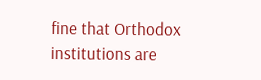fine that Orthodox institutions are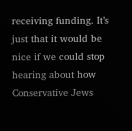receiving funding. It’s just that it would be nice if we could stop hearing about how Conservative Jews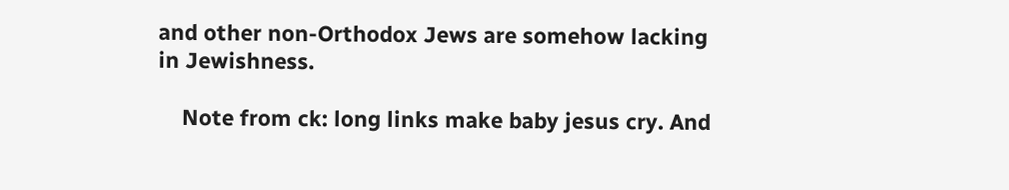and other non-Orthodox Jews are somehow lacking in Jewishness.

    Note from ck: long links make baby jesus cry. And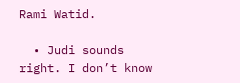Rami Watid.

  • Judi sounds right. I don’t know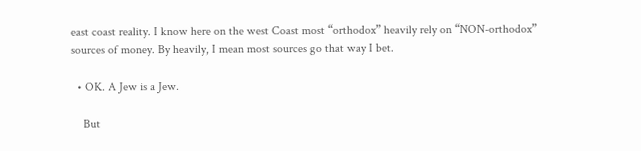east coast reality. I know here on the west Coast most “orthodox” heavily rely on “NON-orthodox” sources of money. By heavily, I mean most sources go that way I bet.

  • OK. A Jew is a Jew.

    But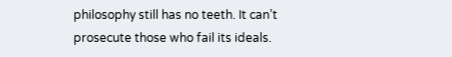philosophy still has no teeth. It can’t prosecute those who fail its ideals.